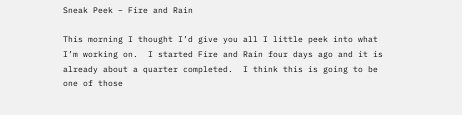Sneak Peek – Fire and Rain

This morning I thought I’d give you all I little peek into what I’m working on.  I started Fire and Rain four days ago and it is already about a quarter completed.  I think this is going to be one of those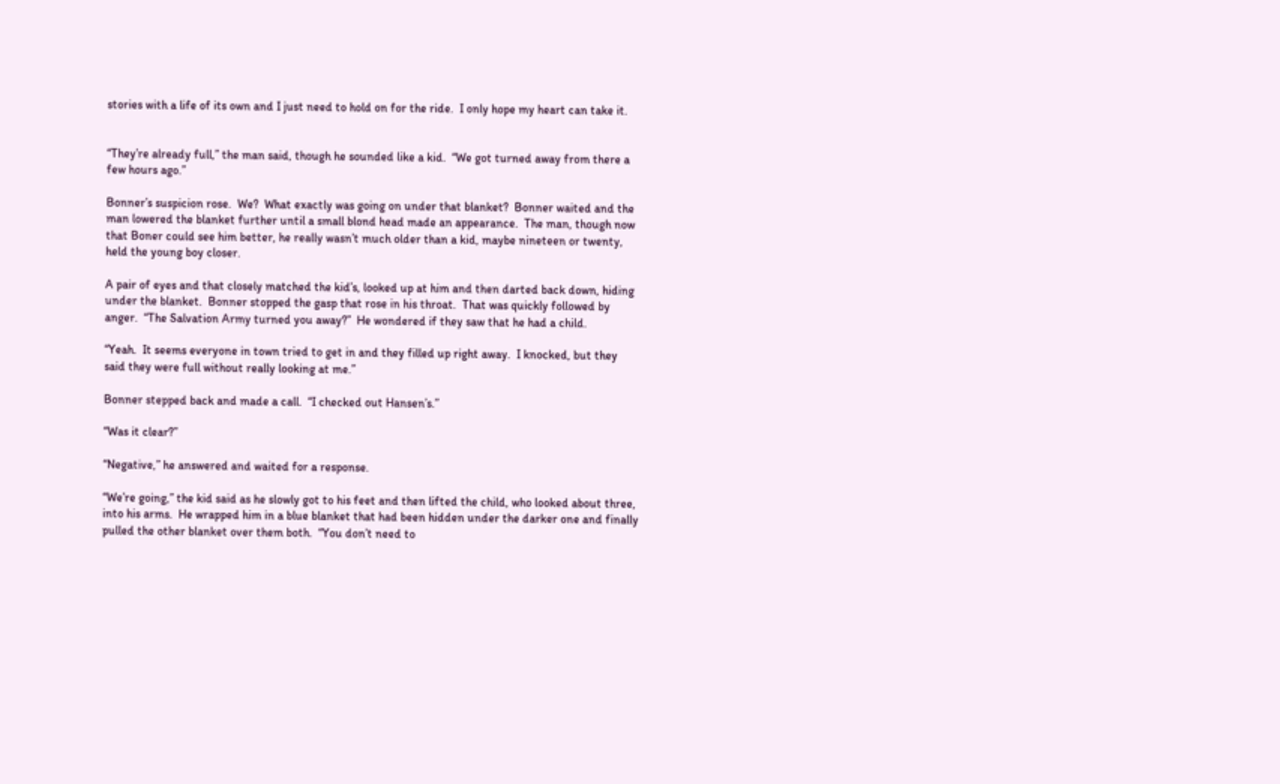stories with a life of its own and I just need to hold on for the ride.  I only hope my heart can take it.


“They’re already full,” the man said, though he sounded like a kid.  “We got turned away from there a few hours ago.”

Bonner’s suspicion rose.  We?  What exactly was going on under that blanket?  Bonner waited and the man lowered the blanket further until a small blond head made an appearance.  The man, though now that Boner could see him better, he really wasn’t much older than a kid, maybe nineteen or twenty, held the young boy closer.

A pair of eyes and that closely matched the kid’s, looked up at him and then darted back down, hiding under the blanket.  Bonner stopped the gasp that rose in his throat.  That was quickly followed by anger.  “The Salvation Army turned you away?”  He wondered if they saw that he had a child.

“Yeah.  It seems everyone in town tried to get in and they filled up right away.  I knocked, but they said they were full without really looking at me.”

Bonner stepped back and made a call.  “I checked out Hansen’s.”

“Was it clear?”

“Negative,” he answered and waited for a response.

“We’re going,” the kid said as he slowly got to his feet and then lifted the child, who looked about three, into his arms.  He wrapped him in a blue blanket that had been hidden under the darker one and finally pulled the other blanket over them both.  “You don’t need to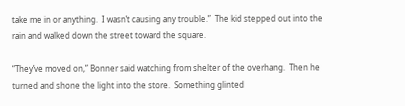take me in or anything.  I wasn’t causing any trouble.”  The kid stepped out into the rain and walked down the street toward the square.

“They’ve moved on,” Bonner said watching from shelter of the overhang.  Then he turned and shone the light into the store.  Something glinted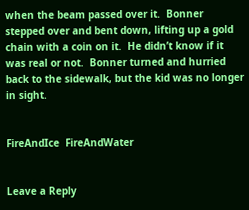when the beam passed over it.  Bonner stepped over and bent down, lifting up a gold chain with a coin on it.  He didn’t know if it was real or not.  Bonner turned and hurried back to the sidewalk, but the kid was no longer in sight.


FireAndIce  FireAndWater


Leave a Reply